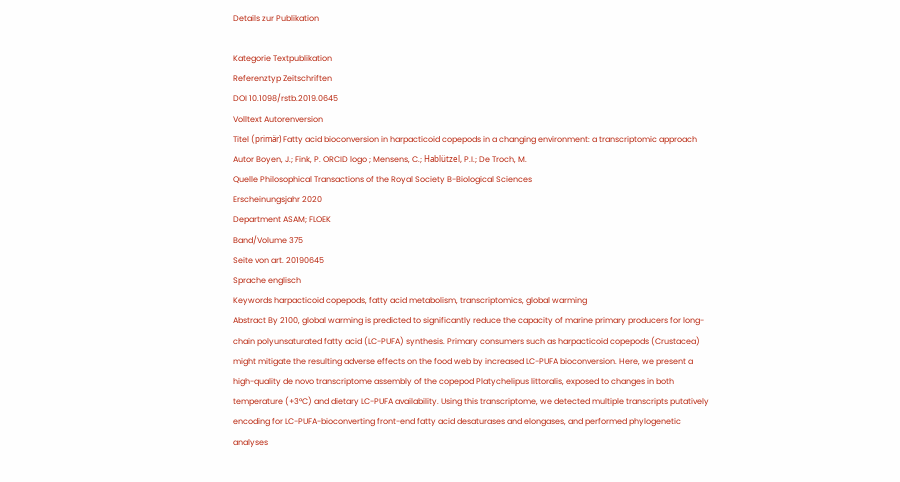Details zur Publikation

Kategorie Textpublikation
Referenztyp Zeitschriften
DOI 10.1098/rstb.2019.0645
Volltext Autorenversion
Titel (primär) Fatty acid bioconversion in harpacticoid copepods in a changing environment: a transcriptomic approach
Autor Boyen, J.; Fink, P. ORCID logo ; Mensens, C.; Hablützel, P.I.; De Troch, M.
Quelle Philosophical Transactions of the Royal Society B-Biological Sciences
Erscheinungsjahr 2020
Department ASAM; FLOEK
Band/Volume 375
Seite von art. 20190645
Sprache englisch
Keywords harpacticoid copepods, fatty acid metabolism, transcriptomics, global warming
Abstract By 2100, global warming is predicted to significantly reduce the capacity of marine primary producers for long-chain polyunsaturated fatty acid (LC-PUFA) synthesis. Primary consumers such as harpacticoid copepods (Crustacea) might mitigate the resulting adverse effects on the food web by increased LC-PUFA bioconversion. Here, we present a high-quality de novo transcriptome assembly of the copepod Platychelipus littoralis, exposed to changes in both temperature (+3°C) and dietary LC-PUFA availability. Using this transcriptome, we detected multiple transcripts putatively encoding for LC-PUFA-bioconverting front-end fatty acid desaturases and elongases, and performed phylogenetic analyses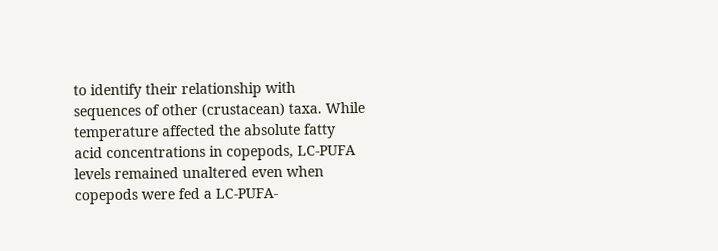to identify their relationship with sequences of other (crustacean) taxa. While temperature affected the absolute fatty acid concentrations in copepods, LC-PUFA levels remained unaltered even when copepods were fed a LC-PUFA-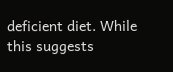deficient diet. While this suggests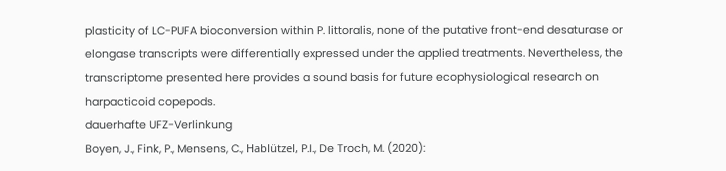plasticity of LC-PUFA bioconversion within P. littoralis, none of the putative front-end desaturase or elongase transcripts were differentially expressed under the applied treatments. Nevertheless, the transcriptome presented here provides a sound basis for future ecophysiological research on harpacticoid copepods.
dauerhafte UFZ-Verlinkung
Boyen, J., Fink, P., Mensens, C., Hablützel, P.I., De Troch, M. (2020):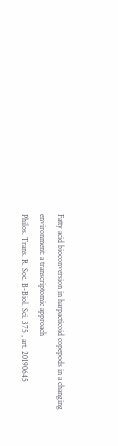Fatty acid bioconversion in harpacticoid copepods in a changing environment: a transcriptomic approach
Philos. Trans. R. Soc. B-Biol. Sci. 375 , art. 20190645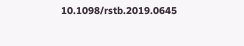10.1098/rstb.2019.0645